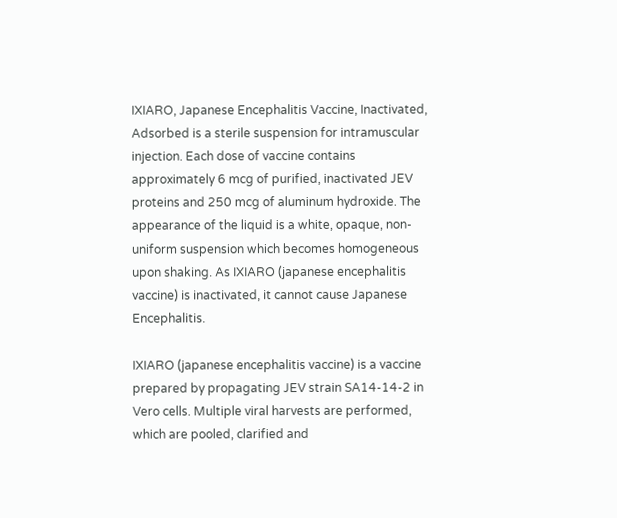IXIARO, Japanese Encephalitis Vaccine, Inactivated, Adsorbed is a sterile suspension for intramuscular injection. Each dose of vaccine contains approximately 6 mcg of purified, inactivated JEV proteins and 250 mcg of aluminum hydroxide. The appearance of the liquid is a white, opaque, non-uniform suspension which becomes homogeneous upon shaking. As IXIARO (japanese encephalitis vaccine) is inactivated, it cannot cause Japanese Encephalitis.

IXIARO (japanese encephalitis vaccine) is a vaccine prepared by propagating JEV strain SA14-14-2 in Vero cells. Multiple viral harvests are performed, which are pooled, clarified and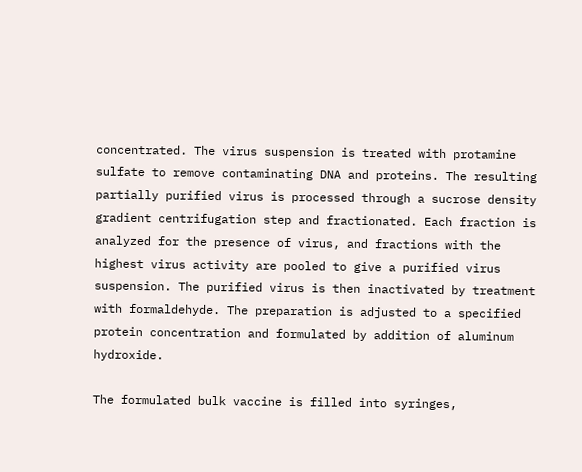concentrated. The virus suspension is treated with protamine sulfate to remove contaminating DNA and proteins. The resulting partially purified virus is processed through a sucrose density gradient centrifugation step and fractionated. Each fraction is analyzed for the presence of virus, and fractions with the highest virus activity are pooled to give a purified virus suspension. The purified virus is then inactivated by treatment with formaldehyde. The preparation is adjusted to a specified protein concentration and formulated by addition of aluminum hydroxide.

The formulated bulk vaccine is filled into syringes,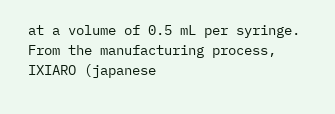at a volume of 0.5 mL per syringe. From the manufacturing process, IXIARO (japanese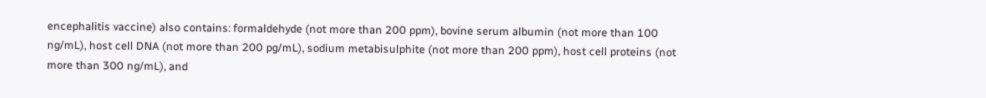encephalitis vaccine) also contains: formaldehyde (not more than 200 ppm), bovine serum albumin (not more than 100 ng/mL), host cell DNA (not more than 200 pg/mL), sodium metabisulphite (not more than 200 ppm), host cell proteins (not more than 300 ng/mL), and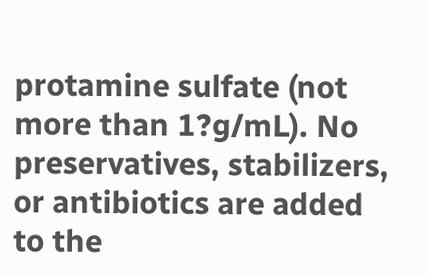protamine sulfate (not more than 1?g/mL). No preservatives, stabilizers, or antibiotics are added to the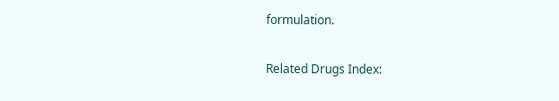formulation.

Related Drugs Index: